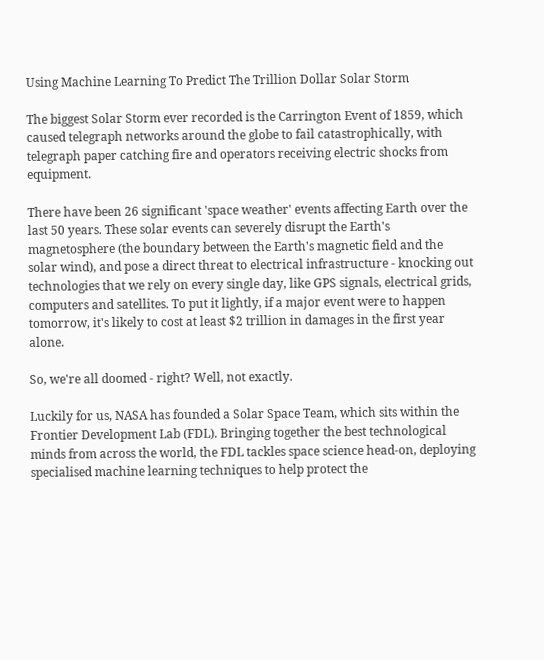Using Machine Learning To Predict The Trillion Dollar Solar Storm

The biggest Solar Storm ever recorded is the Carrington Event of 1859, which caused telegraph networks around the globe to fail catastrophically, with telegraph paper catching fire and operators receiving electric shocks from equipment.

There have been 26 significant 'space weather' events affecting Earth over the last 50 years. These solar events can severely disrupt the Earth's magnetosphere (the boundary between the Earth's magnetic field and the solar wind), and pose a direct threat to electrical infrastructure - knocking out technologies that we rely on every single day, like GPS signals, electrical grids, computers and satellites. To put it lightly, if a major event were to happen tomorrow, it's likely to cost at least $2 trillion in damages in the first year alone.

So, we're all doomed - right? Well, not exactly.

Luckily for us, NASA has founded a Solar Space Team, which sits within the Frontier Development Lab (FDL). Bringing together the best technological minds from across the world, the FDL tackles space science head-on, deploying specialised machine learning techniques to help protect the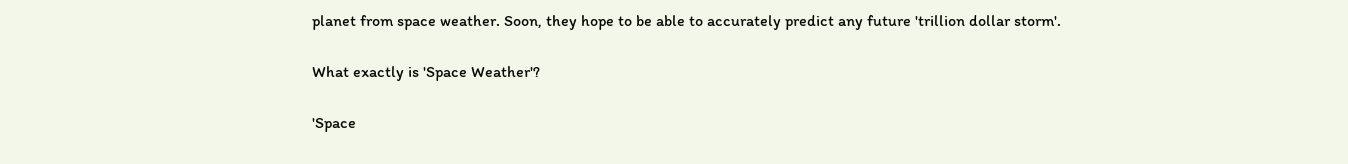planet from space weather. Soon, they hope to be able to accurately predict any future 'trillion dollar storm'.

What exactly is 'Space Weather'?

'Space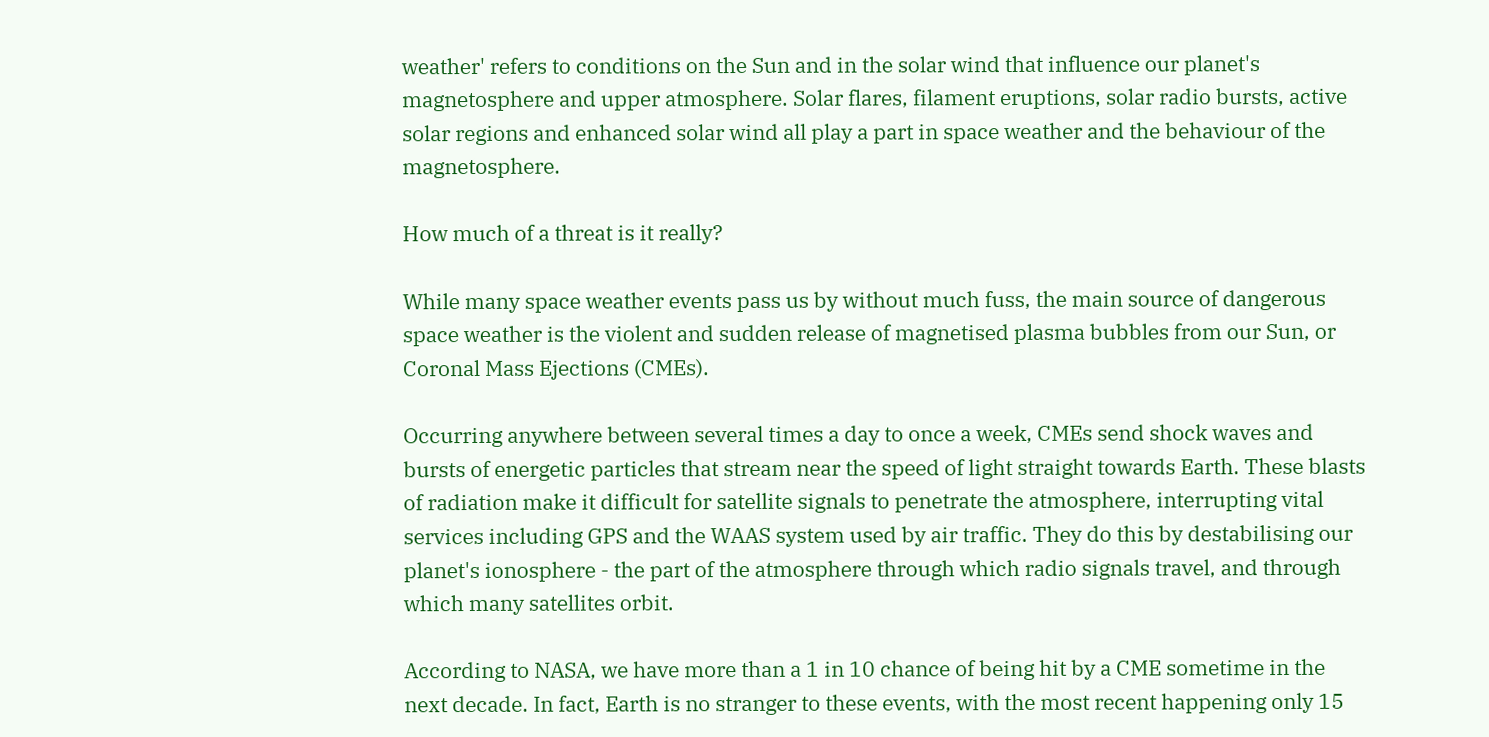weather' refers to conditions on the Sun and in the solar wind that influence our planet's magnetosphere and upper atmosphere. Solar flares, filament eruptions, solar radio bursts, active solar regions and enhanced solar wind all play a part in space weather and the behaviour of the magnetosphere.

How much of a threat is it really?

While many space weather events pass us by without much fuss, the main source of dangerous space weather is the violent and sudden release of magnetised plasma bubbles from our Sun, or Coronal Mass Ejections (CMEs).

Occurring anywhere between several times a day to once a week, CMEs send shock waves and bursts of energetic particles that stream near the speed of light straight towards Earth. These blasts of radiation make it difficult for satellite signals to penetrate the atmosphere, interrupting vital services including GPS and the WAAS system used by air traffic. They do this by destabilising our planet's ionosphere - the part of the atmosphere through which radio signals travel, and through which many satellites orbit.

According to NASA, we have more than a 1 in 10 chance of being hit by a CME sometime in the next decade. In fact, Earth is no stranger to these events, with the most recent happening only 15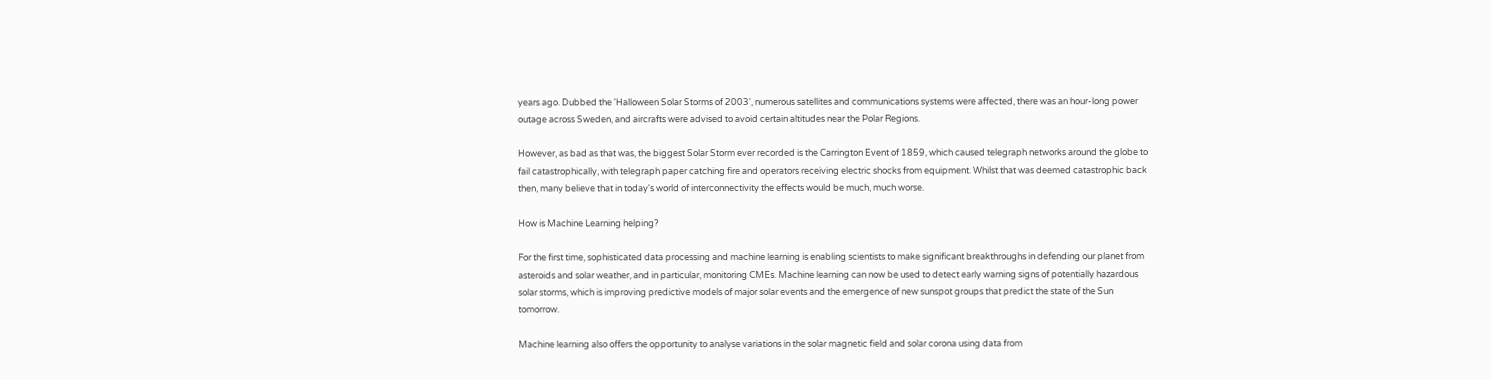years ago. Dubbed the 'Halloween Solar Storms of 2003', numerous satellites and communications systems were affected, there was an hour-long power outage across Sweden, and aircrafts were advised to avoid certain altitudes near the Polar Regions.

However, as bad as that was, the biggest Solar Storm ever recorded is the Carrington Event of 1859, which caused telegraph networks around the globe to fail catastrophically, with telegraph paper catching fire and operators receiving electric shocks from equipment. Whilst that was deemed catastrophic back then, many believe that in today's world of interconnectivity the effects would be much, much worse.

How is Machine Learning helping?

For the first time, sophisticated data processing and machine learning is enabling scientists to make significant breakthroughs in defending our planet from asteroids and solar weather, and in particular, monitoring CMEs. Machine learning can now be used to detect early warning signs of potentially hazardous solar storms, which is improving predictive models of major solar events and the emergence of new sunspot groups that predict the state of the Sun tomorrow.

Machine learning also offers the opportunity to analyse variations in the solar magnetic field and solar corona using data from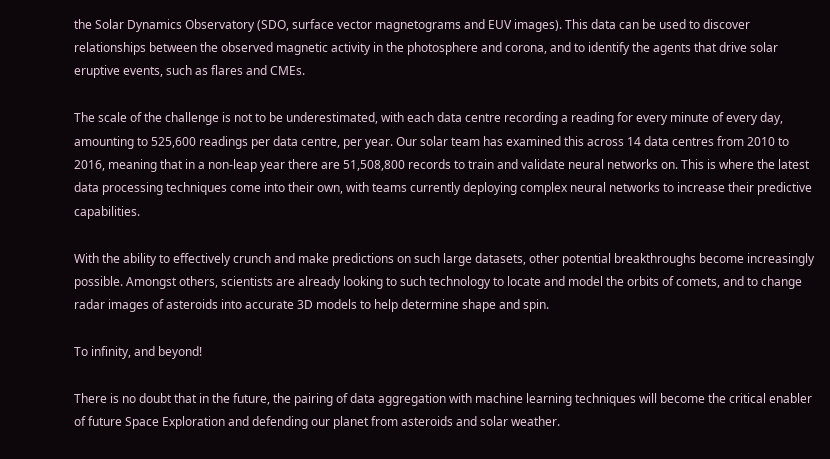the Solar Dynamics Observatory (SDO, surface vector magnetograms and EUV images). This data can be used to discover relationships between the observed magnetic activity in the photosphere and corona, and to identify the agents that drive solar eruptive events, such as flares and CMEs.

The scale of the challenge is not to be underestimated, with each data centre recording a reading for every minute of every day, amounting to 525,600 readings per data centre, per year. Our solar team has examined this across 14 data centres from 2010 to 2016, meaning that in a non-leap year there are 51,508,800 records to train and validate neural networks on. This is where the latest data processing techniques come into their own, with teams currently deploying complex neural networks to increase their predictive capabilities.

With the ability to effectively crunch and make predictions on such large datasets, other potential breakthroughs become increasingly possible. Amongst others, scientists are already looking to such technology to locate and model the orbits of comets, and to change radar images of asteroids into accurate 3D models to help determine shape and spin.

To infinity, and beyond!

There is no doubt that in the future, the pairing of data aggregation with machine learning techniques will become the critical enabler of future Space Exploration and defending our planet from asteroids and solar weather.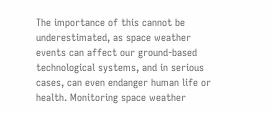The importance of this cannot be underestimated, as space weather events can affect our ground-based technological systems, and in serious cases, can even endanger human life or health. Monitoring space weather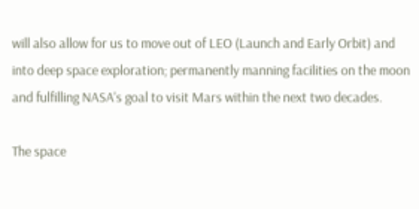will also allow for us to move out of LEO (Launch and Early Orbit) and into deep space exploration; permanently manning facilities on the moon and fulfilling NASA's goal to visit Mars within the next two decades.

The space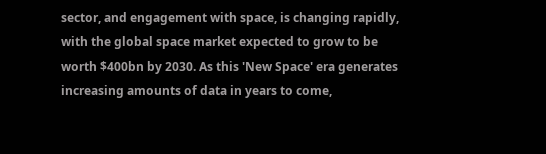sector, and engagement with space, is changing rapidly, with the global space market expected to grow to be worth $400bn by 2030. As this 'New Space' era generates increasing amounts of data in years to come,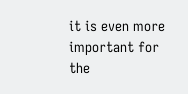it is even more important for the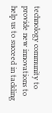technology community to provide new innovations to help us to succeed in tackling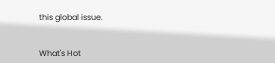this global issue.


What's Hot